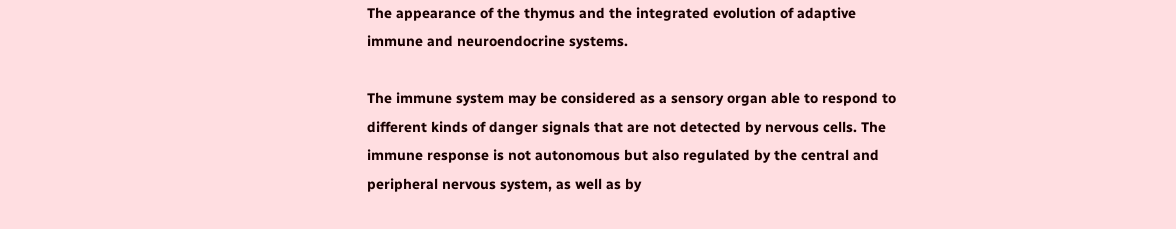The appearance of the thymus and the integrated evolution of adaptive immune and neuroendocrine systems.

The immune system may be considered as a sensory organ able to respond to different kinds of danger signals that are not detected by nervous cells. The immune response is not autonomous but also regulated by the central and peripheral nervous system, as well as by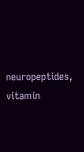neuropeptides, vitamin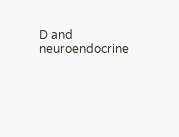D and neuroendocrine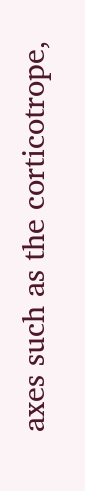axes such as the corticotrope,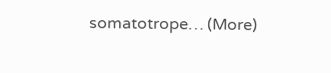somatotrope… (More)